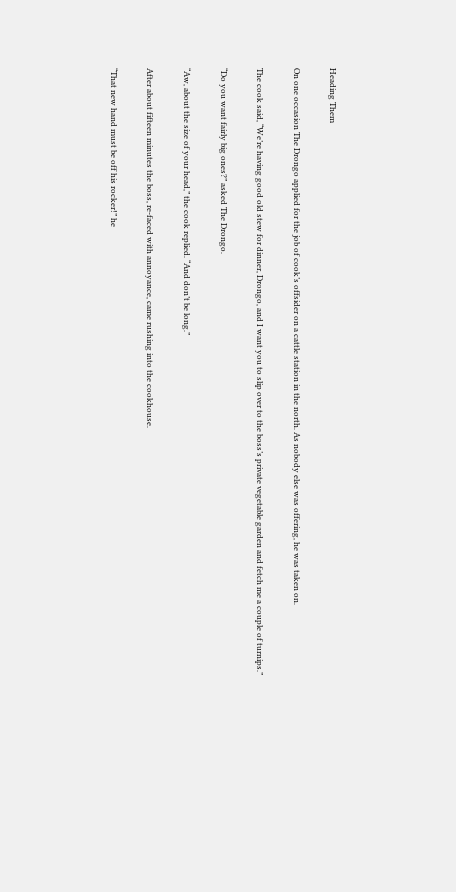Heading Them

On one occasion The Drongo applied for the job of cook’s offsider on a cattle station in the north. As nobody else was offering, he was taken on.

The cook said, “We’re having good old stew for dinner, Drongo, and I want you to slip over to the boss’s private vegetable garden and fetch me a couple of turnips.”

“Do you want fairly big ones?” asked The Drongo.

“Aw, about the size of your head,” the cook replied. “And don’t be long.”

After about fifteen minutes the boss, re-faced with annoyance, came rushing into the cookhouse.

“That new hand must be off his rocker!” he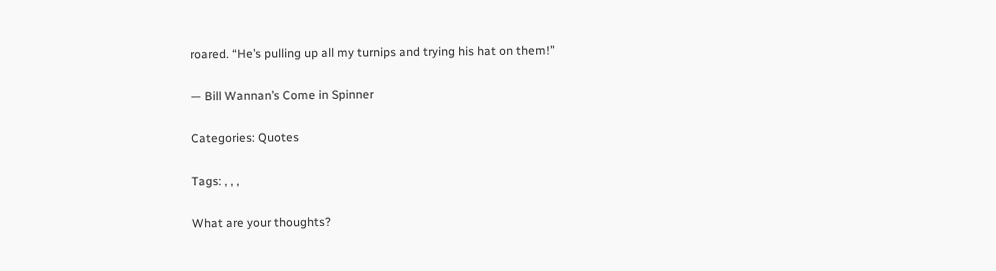roared. “He’s pulling up all my turnips and trying his hat on them!”

— Bill Wannan’s Come in Spinner

Categories: Quotes

Tags: , , ,

What are your thoughts?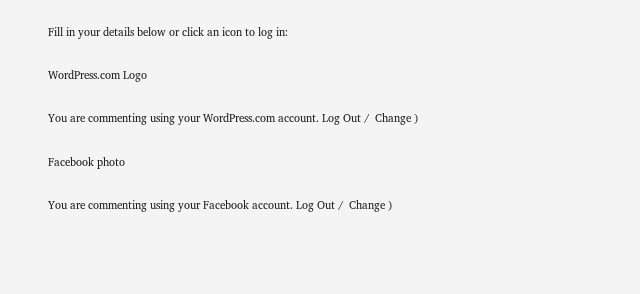Fill in your details below or click an icon to log in:

WordPress.com Logo

You are commenting using your WordPress.com account. Log Out /  Change )

Facebook photo

You are commenting using your Facebook account. Log Out /  Change )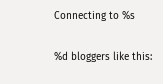Connecting to %s

%d bloggers like this: